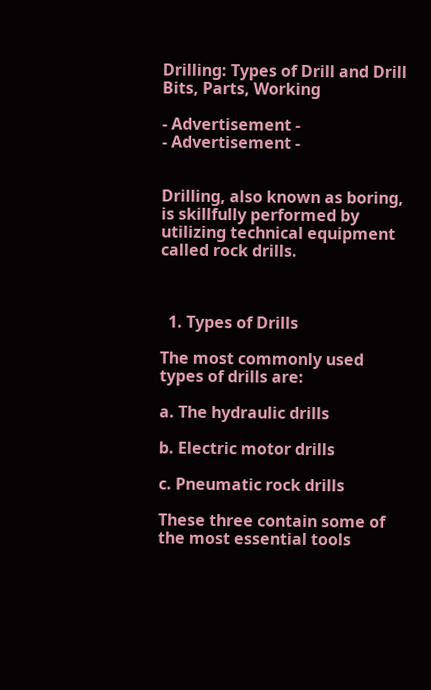Drilling: Types of Drill and Drill Bits, Parts, Working

- Advertisement -
- Advertisement -


Drilling, also known as boring, is skillfully performed by utilizing technical equipment called rock drills.



  1. Types of Drills

The most commonly used types of drills are:

a. The hydraulic drills

b. Electric motor drills

c. Pneumatic rock drills

These three contain some of the most essential tools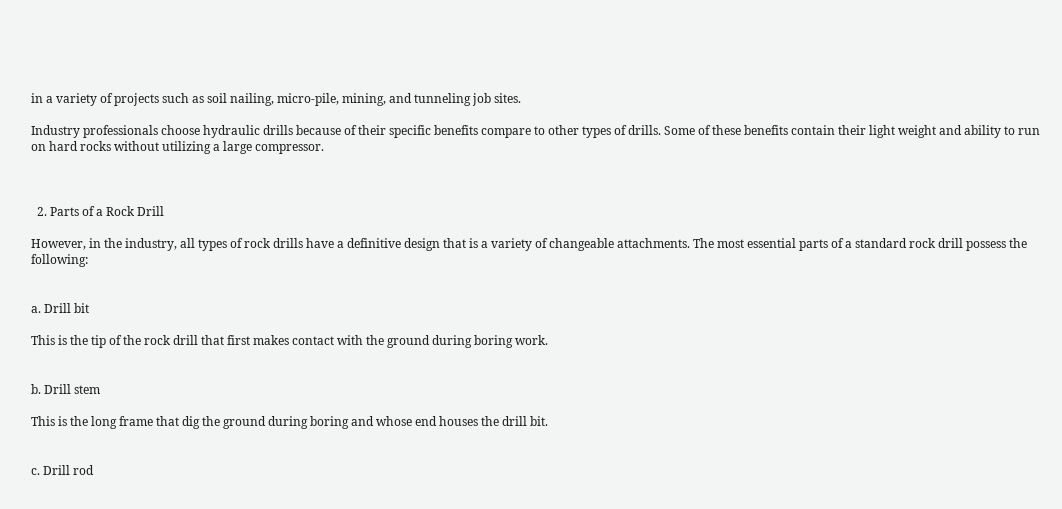in a variety of projects such as soil nailing, micro-pile, mining, and tunneling job sites.

Industry professionals choose hydraulic drills because of their specific benefits compare to other types of drills. Some of these benefits contain their light weight and ability to run on hard rocks without utilizing a large compressor.



  2. Parts of a Rock Drill

However, in the industry, all types of rock drills have a definitive design that is a variety of changeable attachments. The most essential parts of a standard rock drill possess the following:


a. Drill bit

This is the tip of the rock drill that first makes contact with the ground during boring work.


b. Drill stem

This is the long frame that dig the ground during boring and whose end houses the drill bit.


c. Drill rod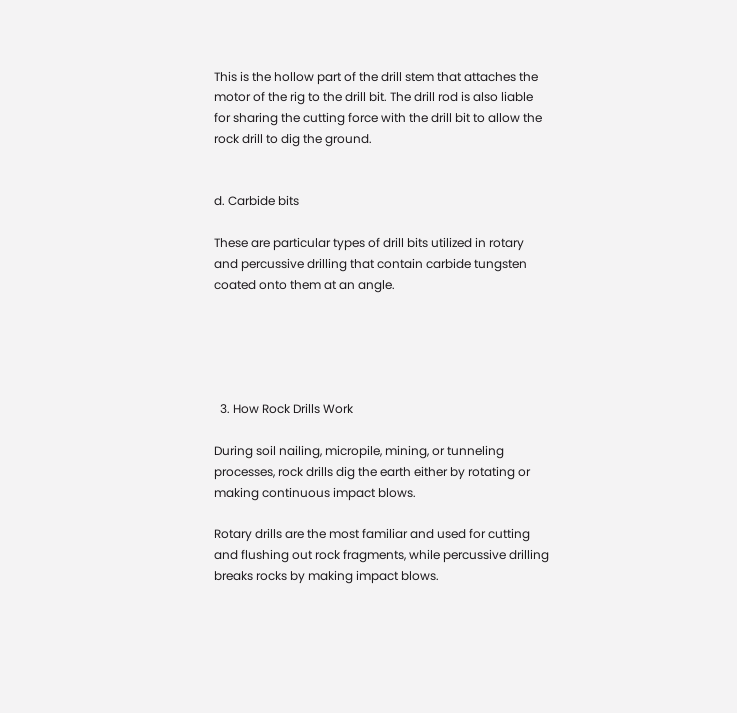This is the hollow part of the drill stem that attaches the motor of the rig to the drill bit. The drill rod is also liable for sharing the cutting force with the drill bit to allow the rock drill to dig the ground.


d. Carbide bits

These are particular types of drill bits utilized in rotary and percussive drilling that contain carbide tungsten coated onto them at an angle.





  3. How Rock Drills Work

During soil nailing, micropile, mining, or tunneling processes, rock drills dig the earth either by rotating or making continuous impact blows.

Rotary drills are the most familiar and used for cutting and flushing out rock fragments, while percussive drilling breaks rocks by making impact blows.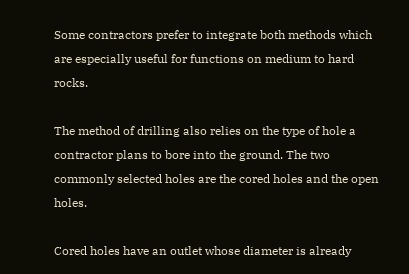Some contractors prefer to integrate both methods which are especially useful for functions on medium to hard rocks.

The method of drilling also relies on the type of hole a contractor plans to bore into the ground. The two commonly selected holes are the cored holes and the open holes.

Cored holes have an outlet whose diameter is already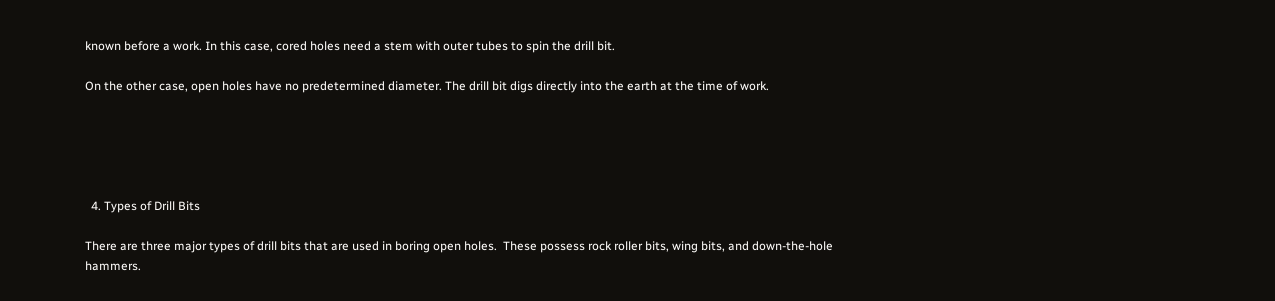known before a work. In this case, cored holes need a stem with outer tubes to spin the drill bit.

On the other case, open holes have no predetermined diameter. The drill bit digs directly into the earth at the time of work.





  4. Types of Drill Bits

There are three major types of drill bits that are used in boring open holes.  These possess rock roller bits, wing bits, and down-the-hole hammers.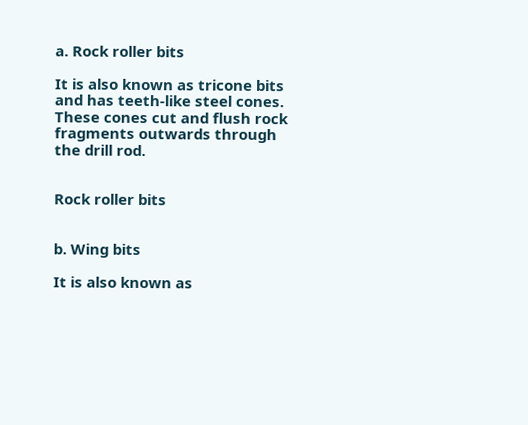a. Rock roller bits

It is also known as tricone bits and has teeth-like steel cones. These cones cut and flush rock fragments outwards through the drill rod.


Rock roller bits


b. Wing bits

It is also known as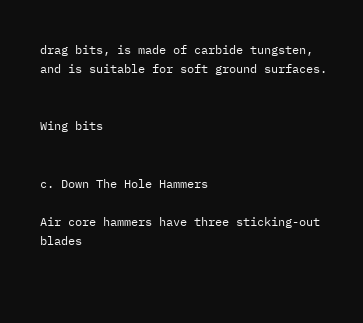drag bits, is made of carbide tungsten, and is suitable for soft ground surfaces.


Wing bits


c. Down The Hole Hammers

Air core hammers have three sticking-out blades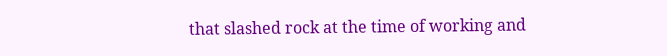that slashed rock at the time of working and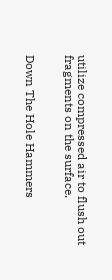utilize compressed air to flush out fragments on the surface.


Down The Hole Hammers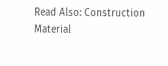Read Also: Construction Material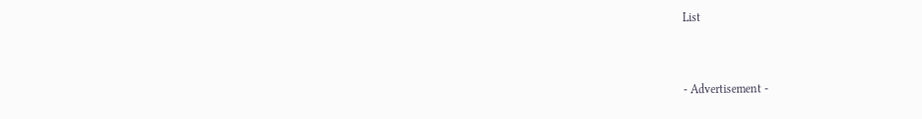List


- Advertisement -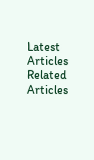Latest Articles
Related Articles